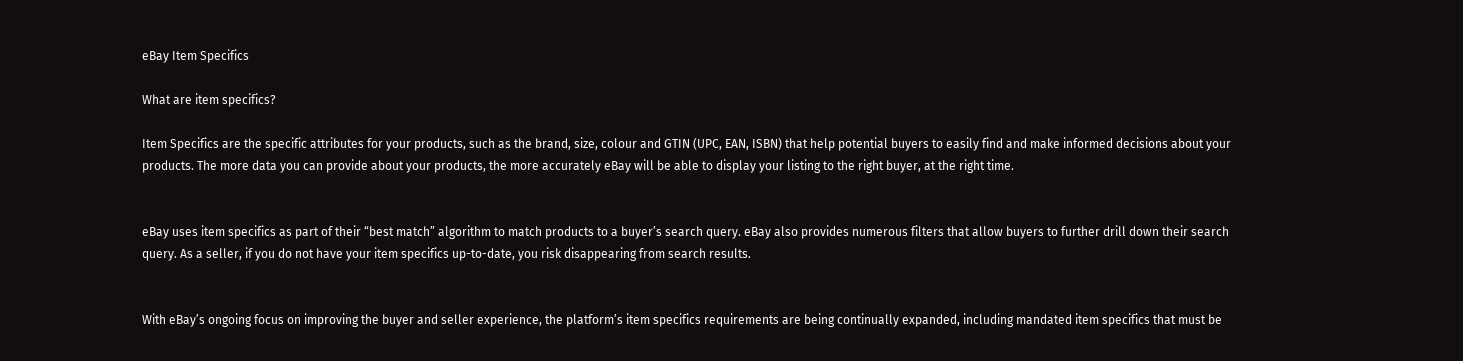eBay Item Specifics

What are item specifics?

Item Specifics are the specific attributes for your products, such as the brand, size, colour and GTIN (UPC, EAN, ISBN) that help potential buyers to easily find and make informed decisions about your products. The more data you can provide about your products, the more accurately eBay will be able to display your listing to the right buyer, at the right time.


eBay uses item specifics as part of their “best match” algorithm to match products to a buyer’s search query. eBay also provides numerous filters that allow buyers to further drill down their search query. As a seller, if you do not have your item specifics up-to-date, you risk disappearing from search results.


With eBay’s ongoing focus on improving the buyer and seller experience, the platform’s item specifics requirements are being continually expanded, including mandated item specifics that must be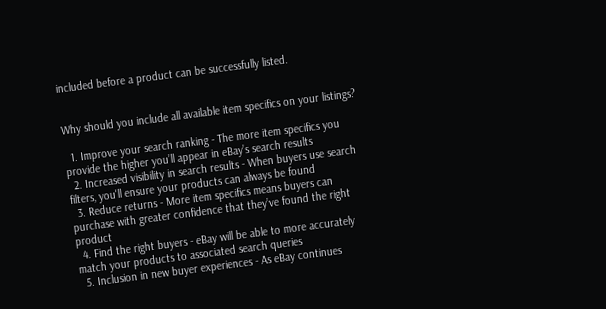included before a product can be successfully listed.


Why should you include all available item specifics on your listings?

  1. Improve your search ranking - The more item specifics you provide the higher you’ll appear in eBay’s search results
  2. Increased visibility in search results - When buyers use search filters, you'll ensure your products can always be found
  3. Reduce returns - More item specifics means buyers can purchase with greater confidence that they’ve found the right product
  4. Find the right buyers - eBay will be able to more accurately match your products to associated search queries
  5. Inclusion in new buyer experiences - As eBay continues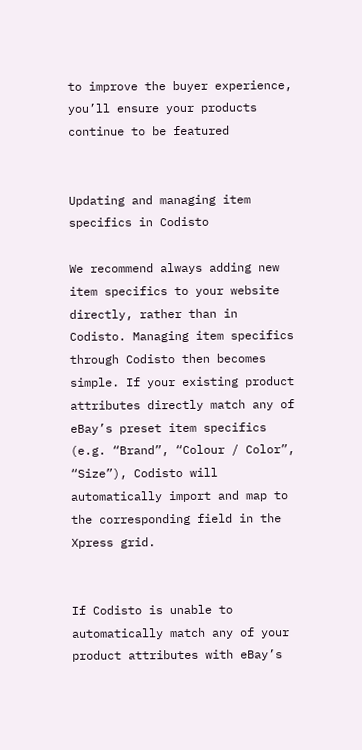to improve the buyer experience, you’ll ensure your products continue to be featured


Updating and managing item specifics in Codisto

We recommend always adding new item specifics to your website directly, rather than in Codisto. Managing item specifics through Codisto then becomes simple. If your existing product attributes directly match any of eBay’s preset item specifics (e.g. “Brand”, “Colour / Color”, “Size”), Codisto will automatically import and map to the corresponding field in the Xpress grid.


If Codisto is unable to automatically match any of your product attributes with eBay’s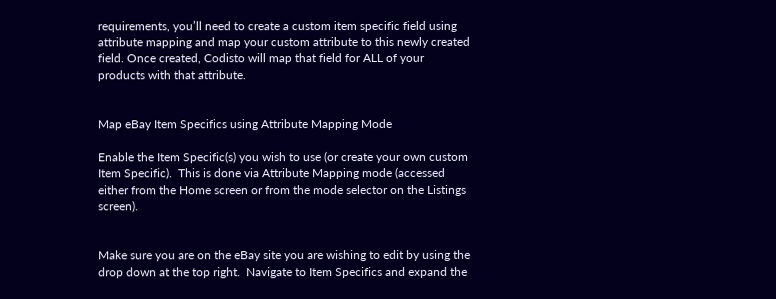requirements, you’ll need to create a custom item specific field using attribute mapping and map your custom attribute to this newly created field. Once created, Codisto will map that field for ALL of your products with that attribute.


Map eBay Item Specifics using Attribute Mapping Mode

Enable the Item Specific(s) you wish to use (or create your own custom Item Specific).  This is done via Attribute Mapping mode (accessed either from the Home screen or from the mode selector on the Listings screen).


Make sure you are on the eBay site you are wishing to edit by using the drop down at the top right.  Navigate to Item Specifics and expand the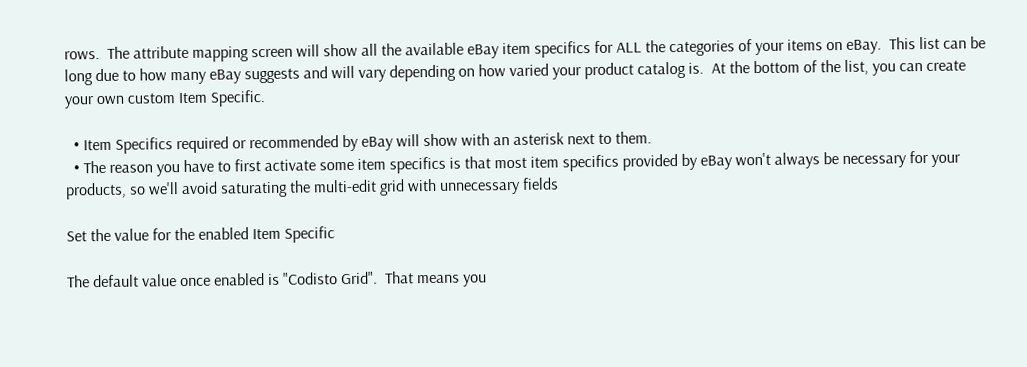rows.  The attribute mapping screen will show all the available eBay item specifics for ALL the categories of your items on eBay.  This list can be long due to how many eBay suggests and will vary depending on how varied your product catalog is.  At the bottom of the list, you can create your own custom Item Specific.

  • Item Specifics required or recommended by eBay will show with an asterisk next to them.
  • The reason you have to first activate some item specifics is that most item specifics provided by eBay won't always be necessary for your products, so we'll avoid saturating the multi-edit grid with unnecessary fields

Set the value for the enabled Item Specific

The default value once enabled is "Codisto Grid".  That means you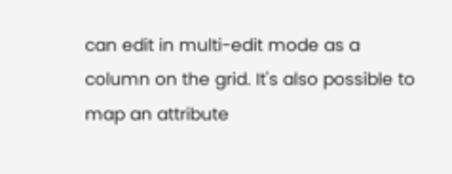can edit in multi-edit mode as a column on the grid. It's also possible to map an attribute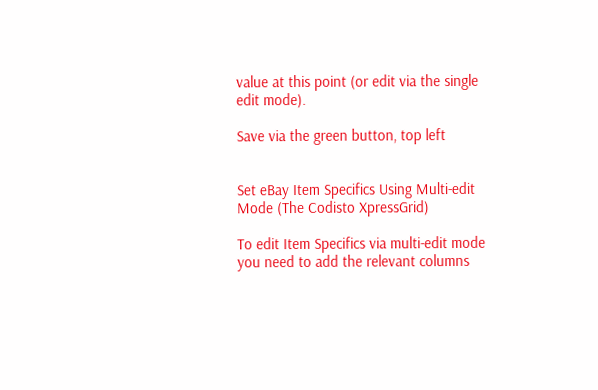value at this point (or edit via the single edit mode).

Save via the green button, top left


Set eBay Item Specifics Using Multi-edit Mode (The Codisto XpressGrid)

To edit Item Specifics via multi-edit mode you need to add the relevant columns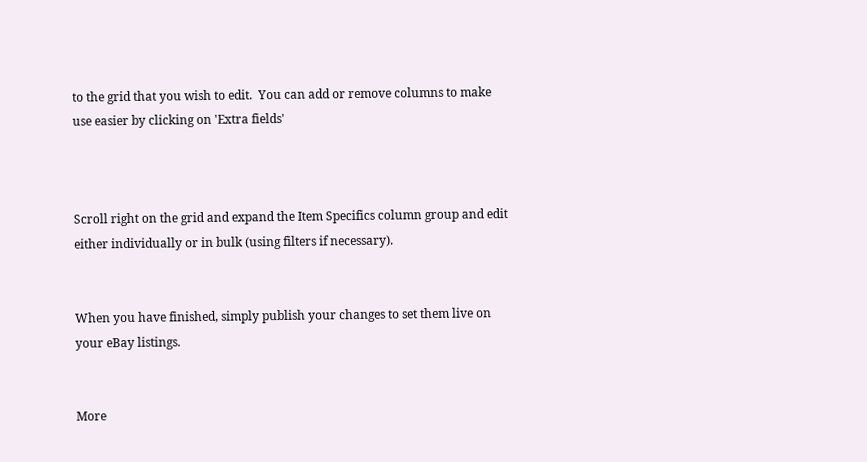to the grid that you wish to edit.  You can add or remove columns to make use easier by clicking on 'Extra fields'



Scroll right on the grid and expand the Item Specifics column group and edit either individually or in bulk (using filters if necessary).


When you have finished, simply publish your changes to set them live on your eBay listings.


More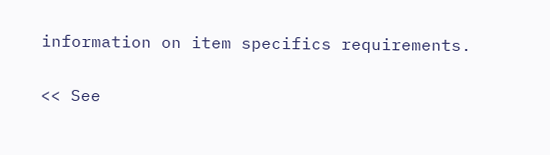information on item specifics requirements.

<< See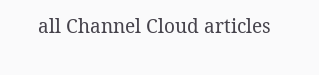all Channel Cloud articles